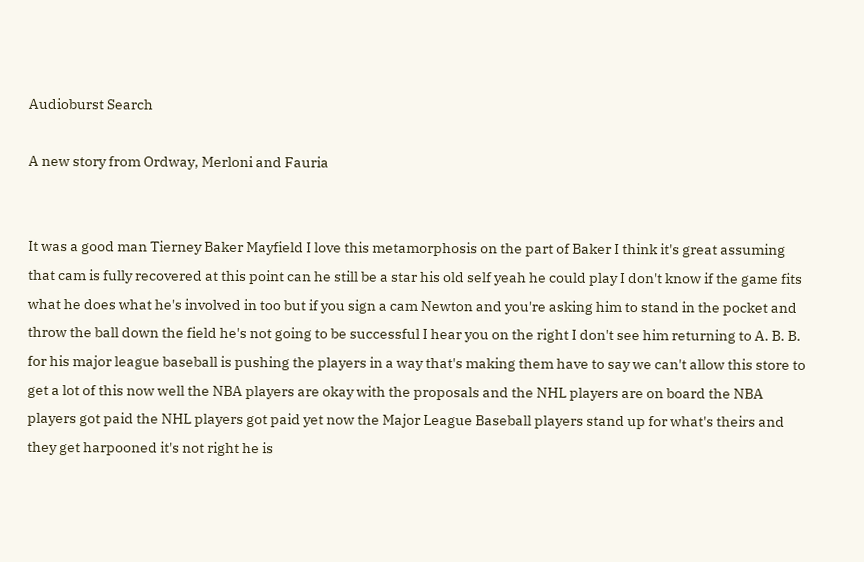Audioburst Search

A new story from Ordway, Merloni and Fauria


It was a good man Tierney Baker Mayfield I love this metamorphosis on the part of Baker I think it's great assuming that cam is fully recovered at this point can he still be a star his old self yeah he could play I don't know if the game fits what he does what he's involved in too but if you sign a cam Newton and you're asking him to stand in the pocket and throw the ball down the field he's not going to be successful I hear you on the right I don't see him returning to A. B. B. for his major league baseball is pushing the players in a way that's making them have to say we can't allow this store to get a lot of this now well the NBA players are okay with the proposals and the NHL players are on board the NBA players got paid the NHL players got paid yet now the Major League Baseball players stand up for what's theirs and they get harpooned it's not right he is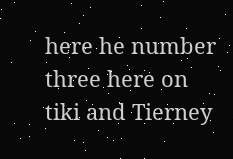here he number three here on tiki and Tierney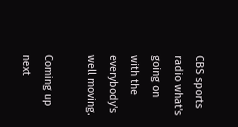CBS sports radio what's going on with the everybody's well moving.

Coming up next